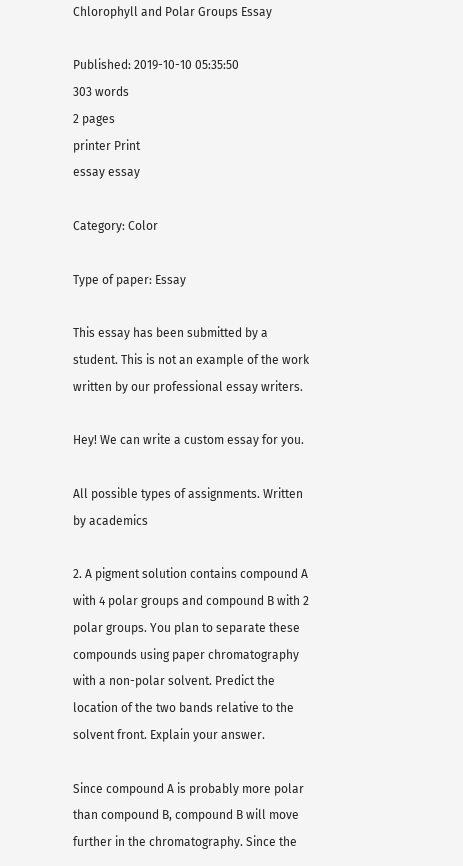Chlorophyll and Polar Groups Essay

Published: 2019-10-10 05:35:50
303 words
2 pages
printer Print
essay essay

Category: Color

Type of paper: Essay

This essay has been submitted by a student. This is not an example of the work written by our professional essay writers.

Hey! We can write a custom essay for you.

All possible types of assignments. Written by academics

2. A pigment solution contains compound A with 4 polar groups and compound B with 2 polar groups. You plan to separate these compounds using paper chromatography with a non-polar solvent. Predict the location of the two bands relative to the solvent front. Explain your answer.

Since compound A is probably more polar than compound B, compound B will move further in the chromatography. Since the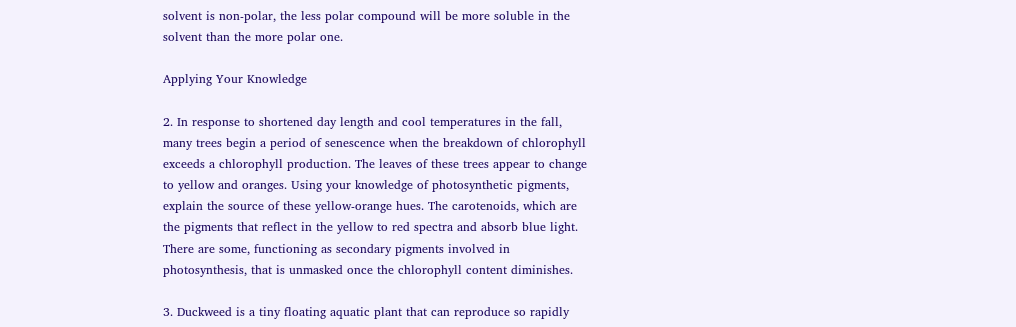solvent is non-polar, the less polar compound will be more soluble in the solvent than the more polar one.

Applying Your Knowledge

2. In response to shortened day length and cool temperatures in the fall, many trees begin a period of senescence when the breakdown of chlorophyll exceeds a chlorophyll production. The leaves of these trees appear to change to yellow and oranges. Using your knowledge of photosynthetic pigments, explain the source of these yellow-orange hues. The carotenoids, which are the pigments that reflect in the yellow to red spectra and absorb blue light. There are some, functioning as secondary pigments involved in photosynthesis, that is unmasked once the chlorophyll content diminishes.

3. Duckweed is a tiny floating aquatic plant that can reproduce so rapidly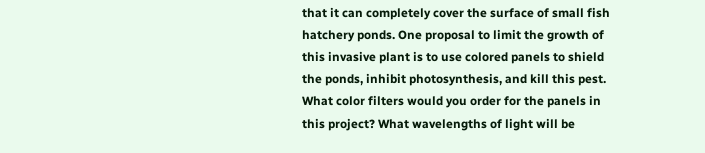that it can completely cover the surface of small fish hatchery ponds. One proposal to limit the growth of this invasive plant is to use colored panels to shield the ponds, inhibit photosynthesis, and kill this pest. What color filters would you order for the panels in this project? What wavelengths of light will be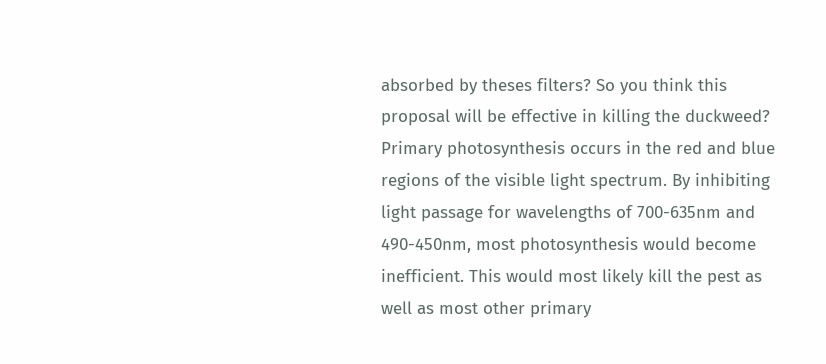absorbed by theses filters? So you think this proposal will be effective in killing the duckweed? Primary photosynthesis occurs in the red and blue regions of the visible light spectrum. By inhibiting light passage for wavelengths of 700-635nm and 490-450nm, most photosynthesis would become inefficient. This would most likely kill the pest as well as most other primary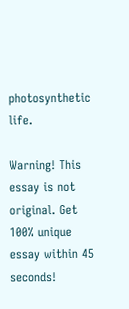photosynthetic life.

Warning! This essay is not original. Get 100% unique essay within 45 seconds!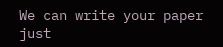We can write your paper just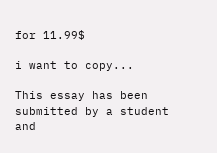for 11.99$

i want to copy...

This essay has been submitted by a student and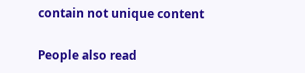contain not unique content

People also read